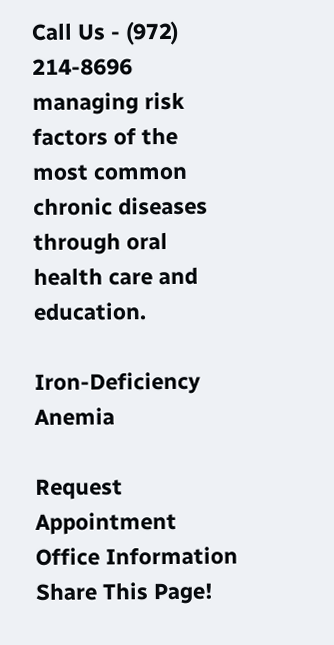Call Us - (972) 214-8696
managing risk factors of the most common chronic diseases through oral health care and education.

Iron-Deficiency Anemia

Request Appointment
Office Information
Share This Page!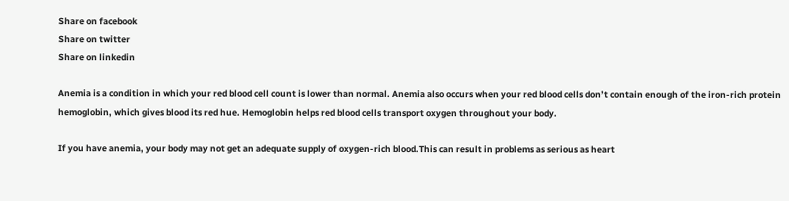Share on facebook
Share on twitter
Share on linkedin

Anemia is a condition in which your red blood cell count is lower than normal. Anemia also occurs when your red blood cells don’t contain enough of the iron-rich protein hemoglobin, which gives blood its red hue. Hemoglobin helps red blood cells transport oxygen throughout your body.

If you have anemia, your body may not get an adequate supply of oxygen-rich blood.This can result in problems as serious as heart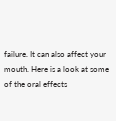failure. It can also affect your mouth. Here is a look at some of the oral effects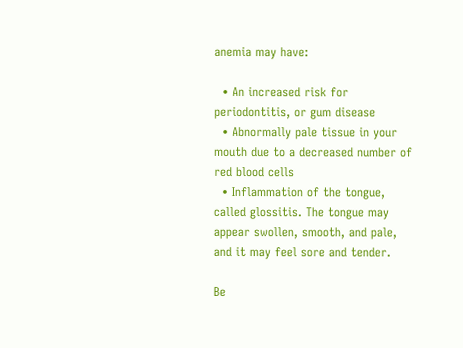anemia may have:

  • An increased risk for periodontitis, or gum disease
  • Abnormally pale tissue in your mouth due to a decreased number of red blood cells
  • Inflammation of the tongue, called glossitis. The tongue may appear swollen, smooth, and pale, and it may feel sore and tender.

Be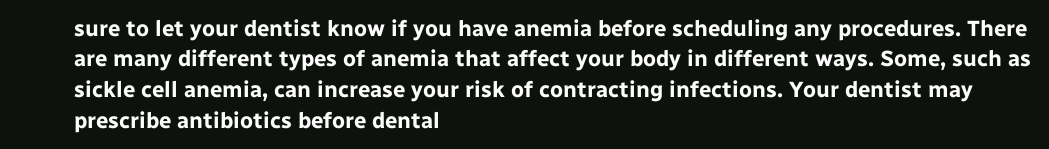sure to let your dentist know if you have anemia before scheduling any procedures. There are many different types of anemia that affect your body in different ways. Some, such as sickle cell anemia, can increase your risk of contracting infections. Your dentist may prescribe antibiotics before dental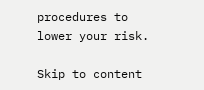procedures to lower your risk.

Skip to content